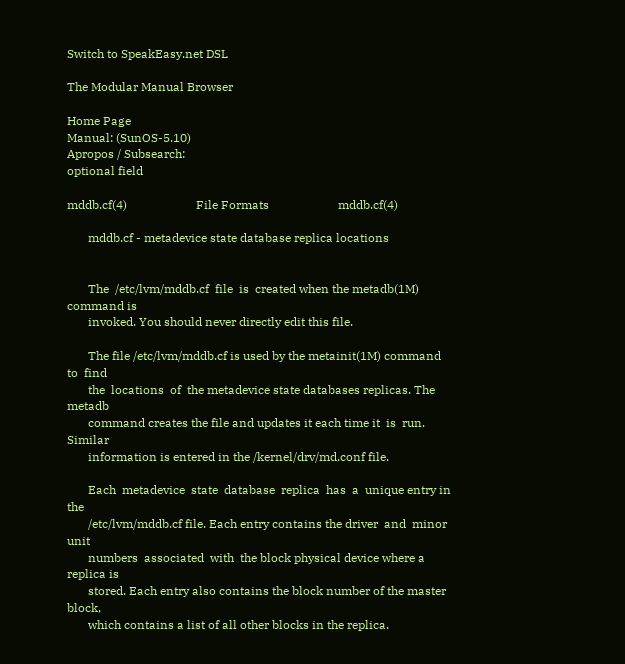Switch to SpeakEasy.net DSL

The Modular Manual Browser

Home Page
Manual: (SunOS-5.10)
Apropos / Subsearch:
optional field

mddb.cf(4)                       File Formats                       mddb.cf(4)

       mddb.cf - metadevice state database replica locations


       The  /etc/lvm/mddb.cf  file  is  created when the metadb(1M) command is
       invoked. You should never directly edit this file.

       The file /etc/lvm/mddb.cf is used by the metainit(1M) command  to  find
       the  locations  of  the metadevice state databases replicas. The metadb
       command creates the file and updates it each time it  is  run.  Similar
       information is entered in the /kernel/drv/md.conf file.

       Each  metadevice  state  database  replica  has  a  unique entry in the
       /etc/lvm/mddb.cf file. Each entry contains the driver  and  minor  unit
       numbers  associated  with  the block physical device where a replica is
       stored. Each entry also contains the block number of the master  block,
       which contains a list of all other blocks in the replica.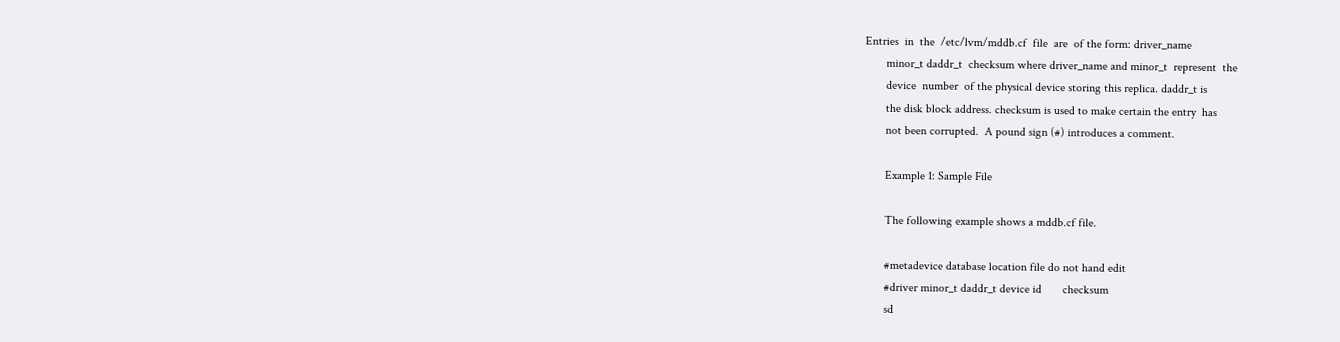Entries  in  the  /etc/lvm/mddb.cf  file  are  of the form: driver_name
       minor_t daddr_t  checksum where driver_name and minor_t  represent  the
       device  number  of the physical device storing this replica. daddr_t is
       the disk block address. checksum is used to make certain the entry  has
       not been corrupted.  A pound sign (#) introduces a comment.

       Example 1: Sample File

       The following example shows a mddb.cf file.

       #metadevice database location file do not hand edit
       #driver minor_t daddr_t device id       checksum
       sd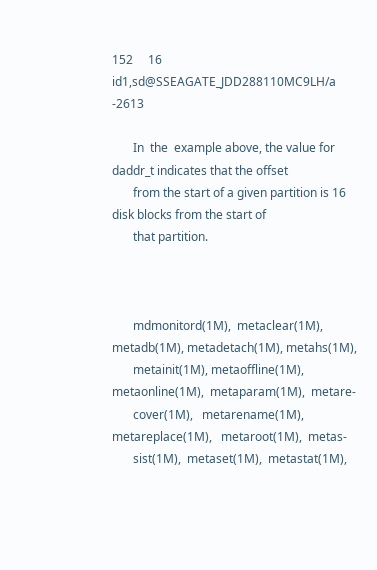152     16      id1,sd@SSEAGATE_JDD288110MC9LH/a        -2613

       In  the  example above, the value for daddr_t indicates that the offset
       from the start of a given partition is 16 disk blocks from the start of
       that partition.



       mdmonitord(1M),  metaclear(1M), metadb(1M), metadetach(1M), metahs(1M),
       metainit(1M), metaoffline(1M), metaonline(1M),  metaparam(1M),  metare-
       cover(1M),   metarename(1M),   metareplace(1M),   metaroot(1M),  metas-
       sist(1M),  metaset(1M),  metastat(1M),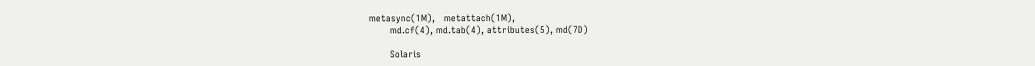metasync(1M),   metattach(1M),
       md.cf(4), md.tab(4), attributes(5), md(7D)

       Solaris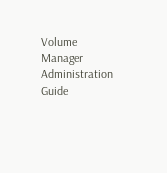Volume Manager Administration Guide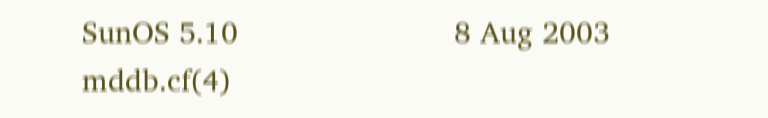SunOS 5.10                        8 Aug 2003                        mddb.cf(4)